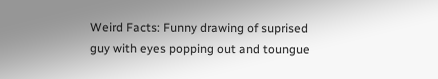Weird Facts: Funny drawing of suprised guy with eyes popping out and toungue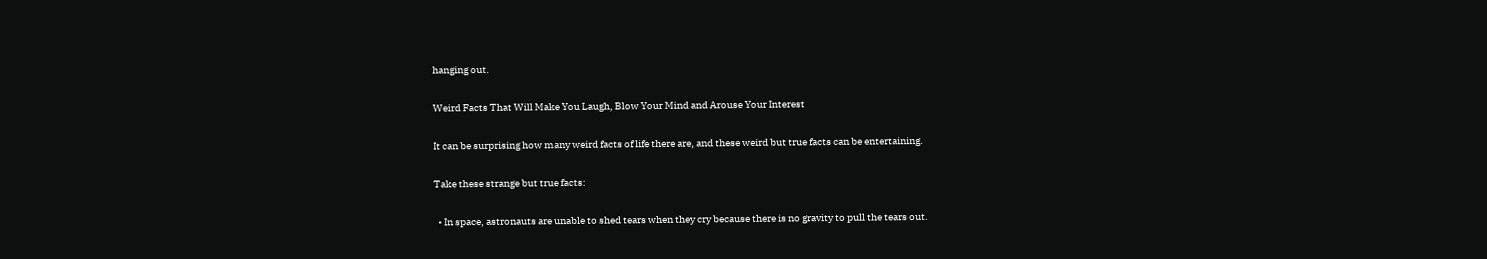hanging out.

Weird Facts That Will Make You Laugh, Blow Your Mind and Arouse Your Interest

It can be surprising how many weird facts of life there are, and these weird but true facts can be entertaining.

Take these strange but true facts:

  • In space, astronauts are unable to shed tears when they cry because there is no gravity to pull the tears out.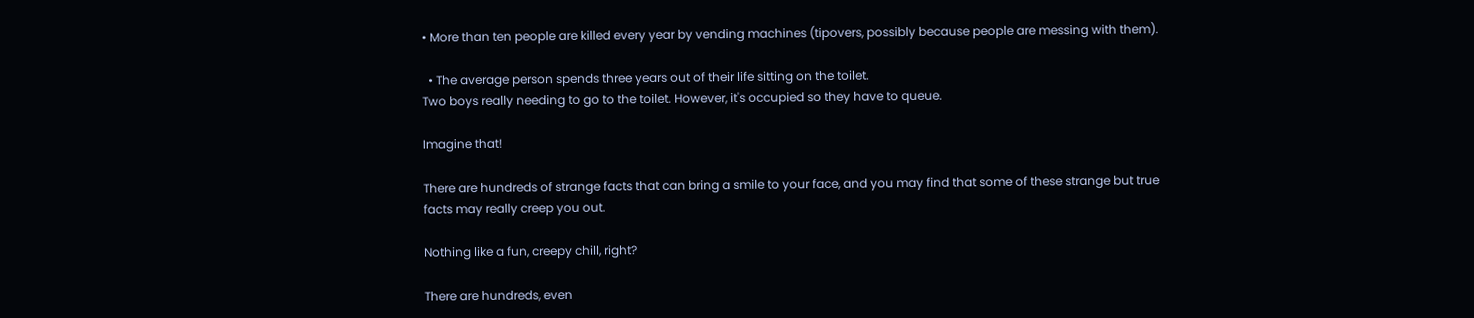• More than ten people are killed every year by vending machines (tipovers, possibly because people are messing with them).

  • The average person spends three years out of their life sitting on the toilet.
Two boys really needing to go to the toilet. However, it's occupied so they have to queue.

Imagine that!

There are hundreds of strange facts that can bring a smile to your face, and you may find that some of these strange but true facts may really creep you out.

Nothing like a fun, creepy chill, right?

There are hundreds, even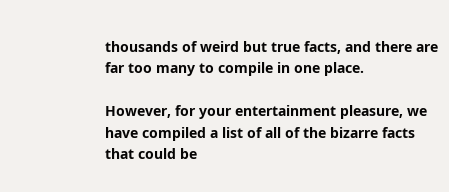thousands of weird but true facts, and there are far too many to compile in one place.

However, for your entertainment pleasure, we have compiled a list of all of the bizarre facts that could be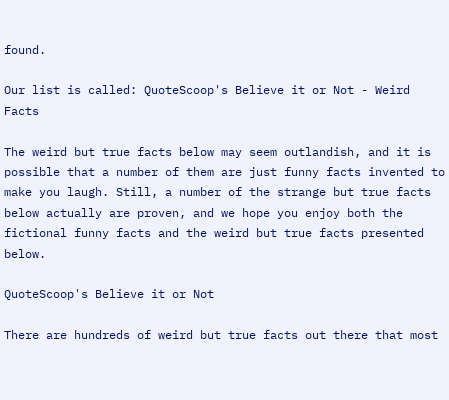found.

Our list is called: QuoteScoop's Believe it or Not - Weird Facts

The weird but true facts below may seem outlandish, and it is possible that a number of them are just funny facts invented to make you laugh. Still, a number of the strange but true facts below actually are proven, and we hope you enjoy both the fictional funny facts and the weird but true facts presented below.

QuoteScoop's Believe it or Not

There are hundreds of weird but true facts out there that most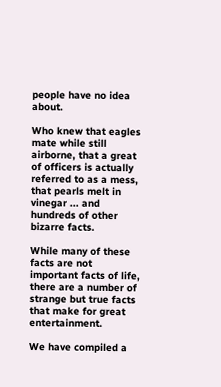people have no idea about.

Who knew that eagles mate while still airborne, that a great of officers is actually referred to as a mess, that pearls melt in vinegar ... and hundreds of other bizarre facts.

While many of these facts are not important facts of life, there are a number of strange but true facts that make for great entertainment.

We have compiled a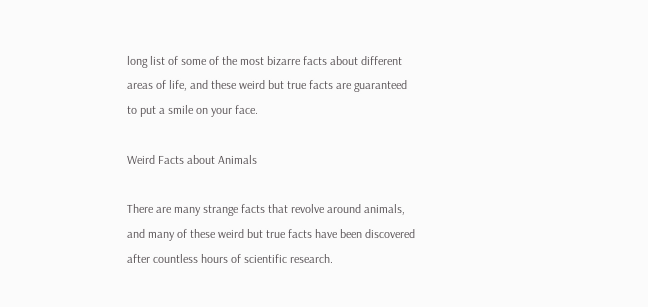long list of some of the most bizarre facts about different areas of life, and these weird but true facts are guaranteed to put a smile on your face.

Weird Facts about Animals

There are many strange facts that revolve around animals, and many of these weird but true facts have been discovered after countless hours of scientific research.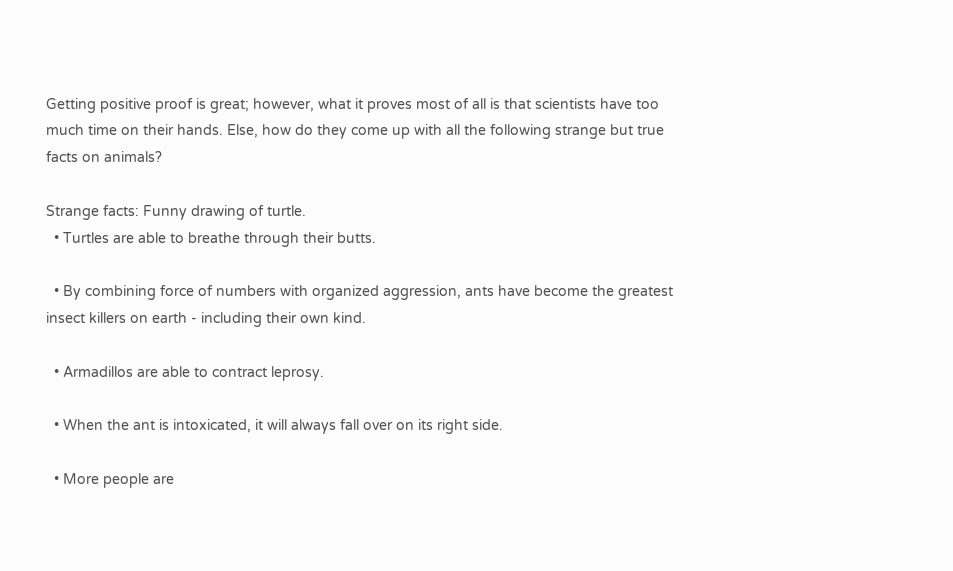Getting positive proof is great; however, what it proves most of all is that scientists have too much time on their hands. Else, how do they come up with all the following strange but true facts on animals?

Strange facts: Funny drawing of turtle.
  • Turtles are able to breathe through their butts.

  • By combining force of numbers with organized aggression, ants have become the greatest insect killers on earth - including their own kind.

  • Armadillos are able to contract leprosy.

  • When the ant is intoxicated, it will always fall over on its right side.

  • More people are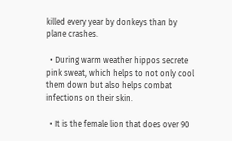killed every year by donkeys than by plane crashes.

  • During warm weather hippos secrete pink sweat, which helps to not only cool them down but also helps combat infections on their skin.

  • It is the female lion that does over 90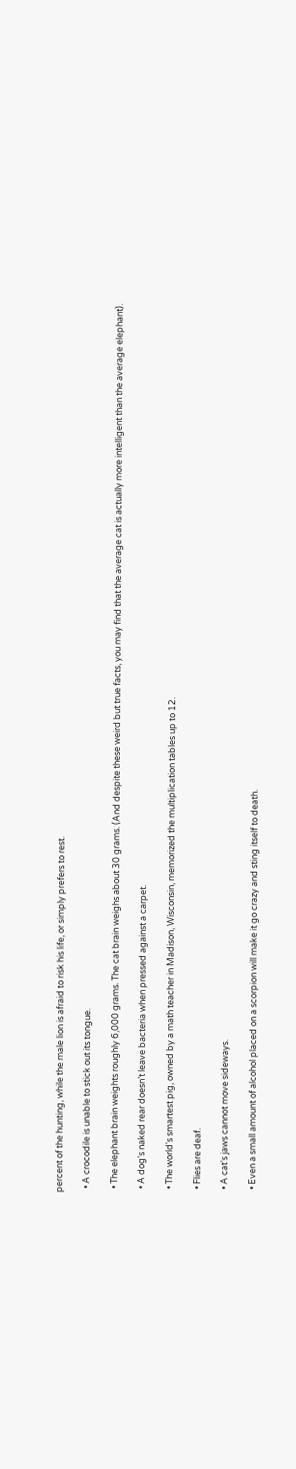percent of the hunting, while the male lion is afraid to risk his life, or simply prefers to rest.

  • A crocodile is unable to stick out its tongue.

  • The elephant brain weights roughly 6,000 grams. The cat brain weighs about 30 grams. (And despite these weird but true facts, you may find that the average cat is actually more intelligent than the average elephant).

  • A dog's naked rear doesn’t leave bacteria when pressed against a carpet.

  • The world's smartest pig, owned by a math teacher in Madison, Wisconsin, memorized the multiplication tables up to 12.

  • Flies are deaf.

  • A cat's jaws cannot move sideways.

  • Even a small amount of alcohol placed on a scorpion will make it go crazy and sting itself to death.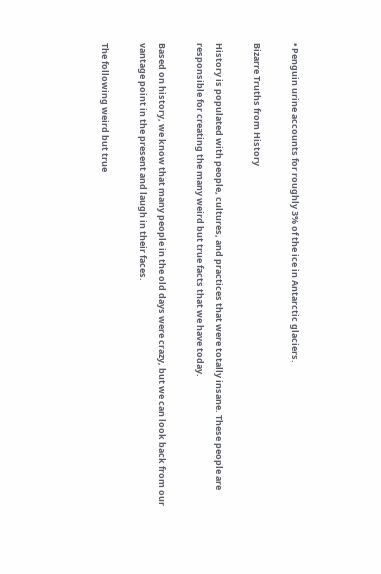• Penguin urine accounts for roughly 3% of the ice in Antarctic glaciers.

Bizarre Truths from History

History is populated with people, cultures, and practices that were totally insane. These people are responsible for creating the many weird but true facts that we have today.

Based on history, we know that many people in the old days were crazy, but we can look back from our vantage point in the present and laugh in their faces.

The following weird but true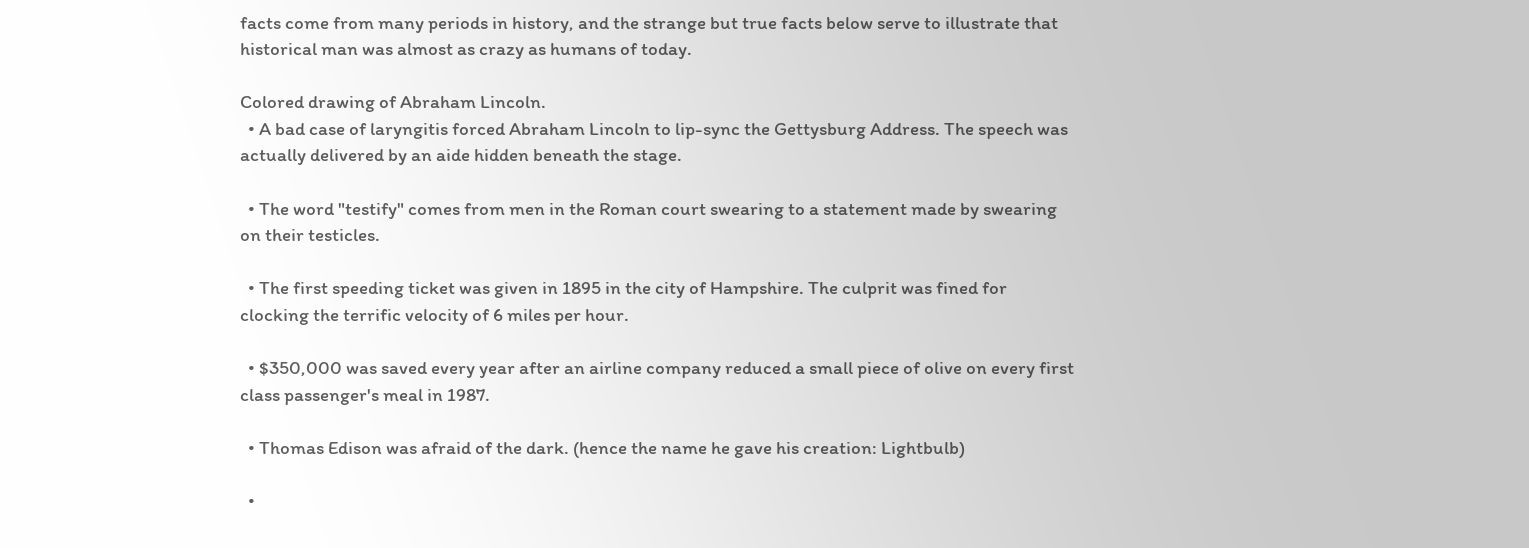facts come from many periods in history, and the strange but true facts below serve to illustrate that historical man was almost as crazy as humans of today.

Colored drawing of Abraham Lincoln.
  • A bad case of laryngitis forced Abraham Lincoln to lip-sync the Gettysburg Address. The speech was actually delivered by an aide hidden beneath the stage.

  • The word "testify" comes from men in the Roman court swearing to a statement made by swearing on their testicles.

  • The first speeding ticket was given in 1895 in the city of Hampshire. The culprit was fined for clocking the terrific velocity of 6 miles per hour.

  • $350,000 was saved every year after an airline company reduced a small piece of olive on every first class passenger's meal in 1987.

  • Thomas Edison was afraid of the dark. (hence the name he gave his creation: Lightbulb)

  •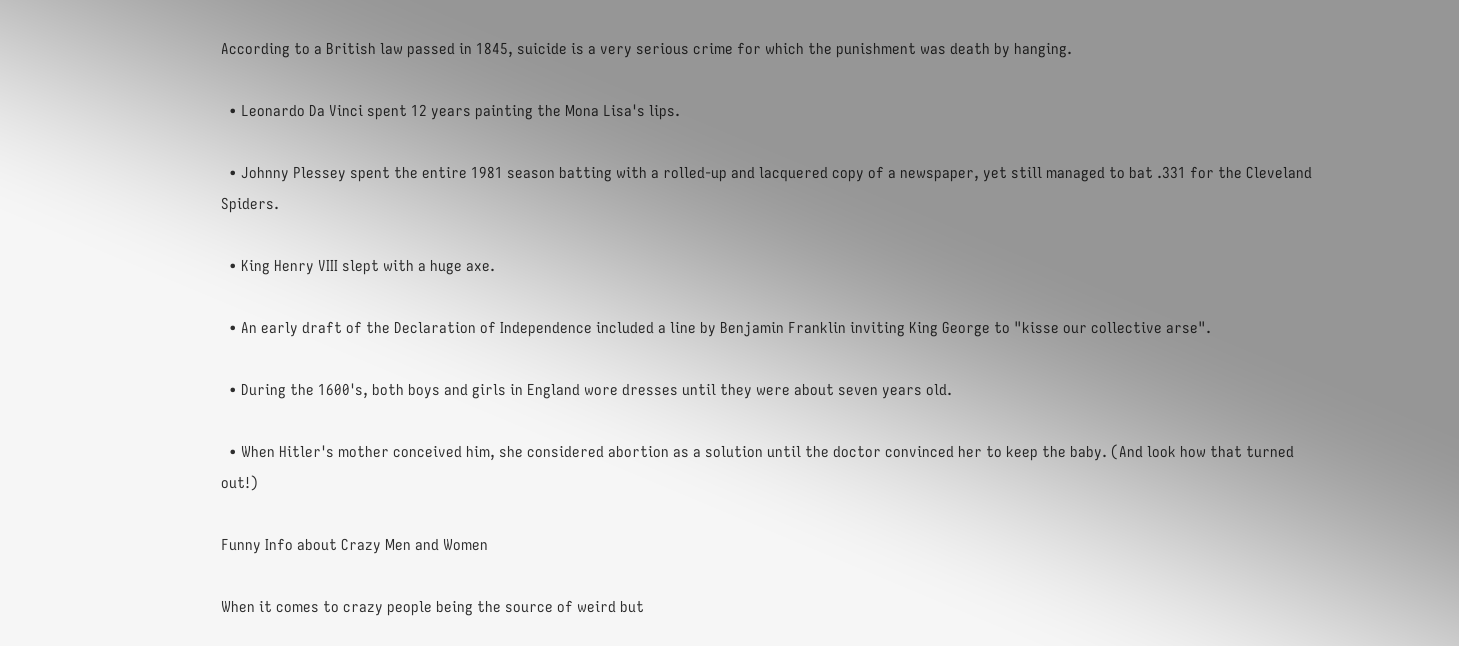According to a British law passed in 1845, suicide is a very serious crime for which the punishment was death by hanging.

  • Leonardo Da Vinci spent 12 years painting the Mona Lisa's lips.

  • Johnny Plessey spent the entire 1981 season batting with a rolled-up and lacquered copy of a newspaper, yet still managed to bat .331 for the Cleveland Spiders.

  • King Henry VIII slept with a huge axe.

  • An early draft of the Declaration of Independence included a line by Benjamin Franklin inviting King George to "kisse our collective arse".

  • During the 1600's, both boys and girls in England wore dresses until they were about seven years old.

  • When Hitler's mother conceived him, she considered abortion as a solution until the doctor convinced her to keep the baby. (And look how that turned out!)

Funny Info about Crazy Men and Women

When it comes to crazy people being the source of weird but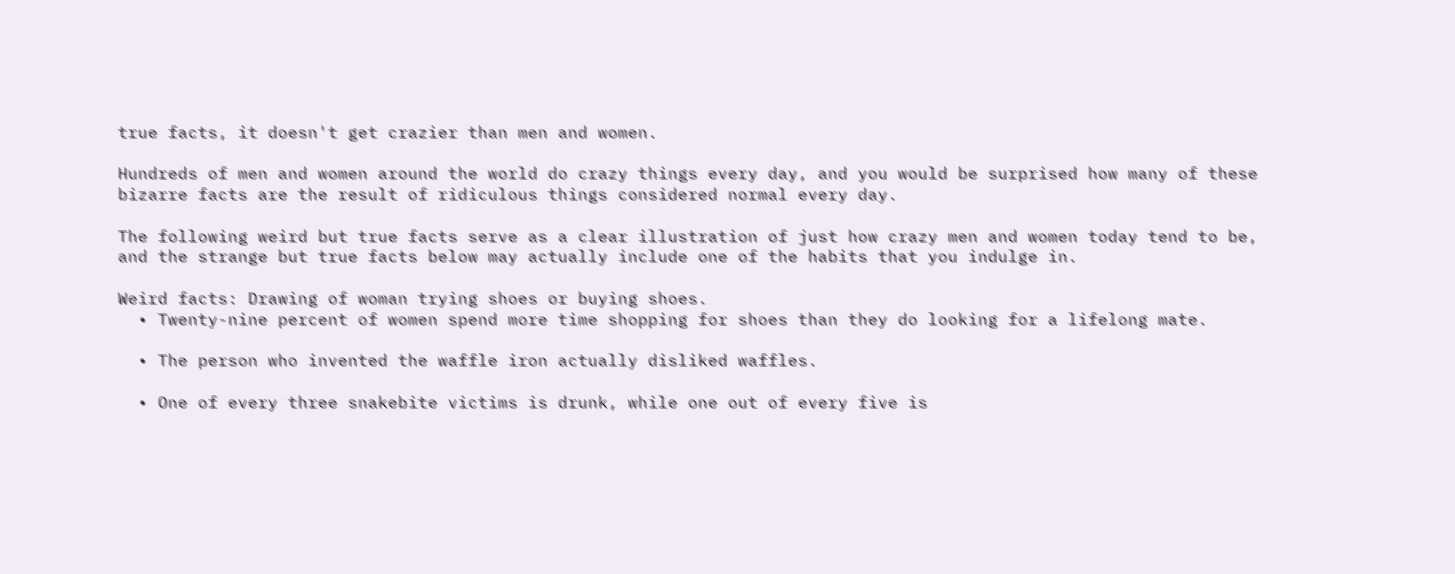true facts, it doesn't get crazier than men and women.

Hundreds of men and women around the world do crazy things every day, and you would be surprised how many of these bizarre facts are the result of ridiculous things considered normal every day.

The following weird but true facts serve as a clear illustration of just how crazy men and women today tend to be, and the strange but true facts below may actually include one of the habits that you indulge in.

Weird facts: Drawing of woman trying shoes or buying shoes.
  • Twenty-nine percent of women spend more time shopping for shoes than they do looking for a lifelong mate.

  • The person who invented the waffle iron actually disliked waffles.

  • One of every three snakebite victims is drunk, while one out of every five is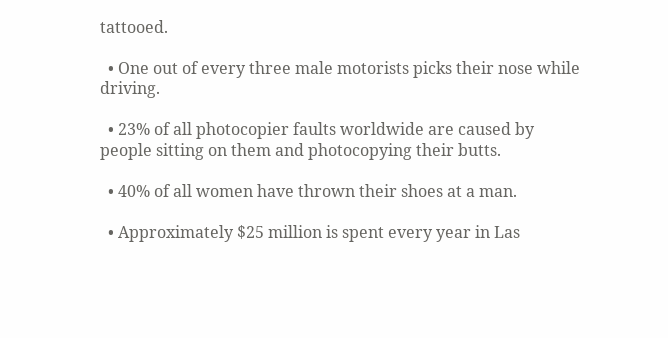tattooed.

  • One out of every three male motorists picks their nose while driving.

  • 23% of all photocopier faults worldwide are caused by people sitting on them and photocopying their butts.

  • 40% of all women have thrown their shoes at a man.

  • Approximately $25 million is spent every year in Las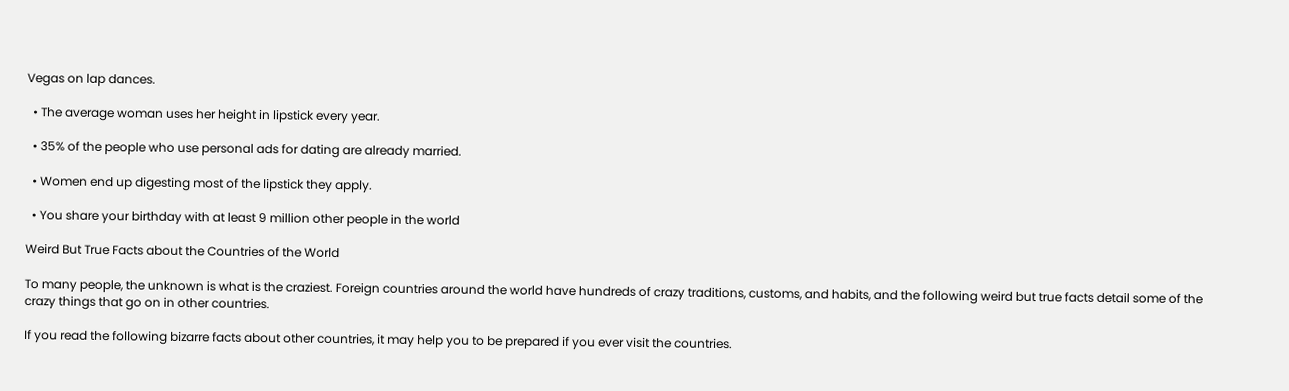Vegas on lap dances.

  • The average woman uses her height in lipstick every year.

  • 35% of the people who use personal ads for dating are already married.

  • Women end up digesting most of the lipstick they apply.

  • You share your birthday with at least 9 million other people in the world

Weird But True Facts about the Countries of the World

To many people, the unknown is what is the craziest. Foreign countries around the world have hundreds of crazy traditions, customs, and habits, and the following weird but true facts detail some of the crazy things that go on in other countries.

If you read the following bizarre facts about other countries, it may help you to be prepared if you ever visit the countries.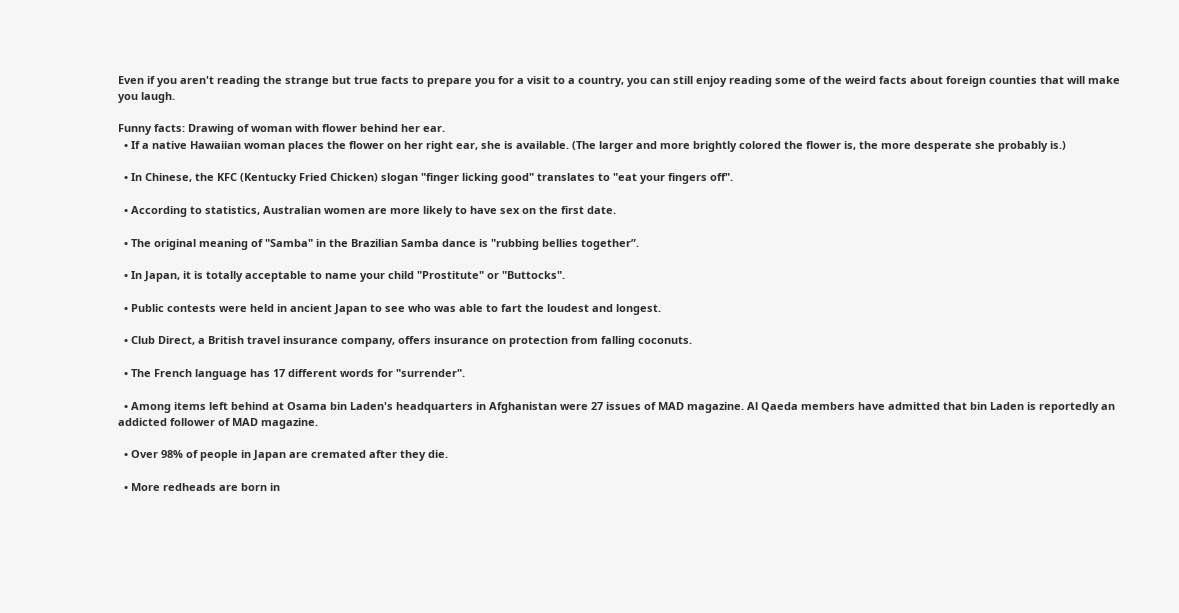Even if you aren't reading the strange but true facts to prepare you for a visit to a country, you can still enjoy reading some of the weird facts about foreign counties that will make you laugh.

Funny facts: Drawing of woman with flower behind her ear.
  • If a native Hawaiian woman places the flower on her right ear, she is available. (The larger and more brightly colored the flower is, the more desperate she probably is.)

  • In Chinese, the KFC (Kentucky Fried Chicken) slogan "finger licking good" translates to "eat your fingers off".

  • According to statistics, Australian women are more likely to have sex on the first date.

  • The original meaning of "Samba" in the Brazilian Samba dance is "rubbing bellies together”.

  • In Japan, it is totally acceptable to name your child "Prostitute" or "Buttocks".

  • Public contests were held in ancient Japan to see who was able to fart the loudest and longest.

  • Club Direct, a British travel insurance company, offers insurance on protection from falling coconuts.

  • The French language has 17 different words for "surrender".

  • Among items left behind at Osama bin Laden's headquarters in Afghanistan were 27 issues of MAD magazine. Al Qaeda members have admitted that bin Laden is reportedly an addicted follower of MAD magazine.

  • Over 98% of people in Japan are cremated after they die.

  • More redheads are born in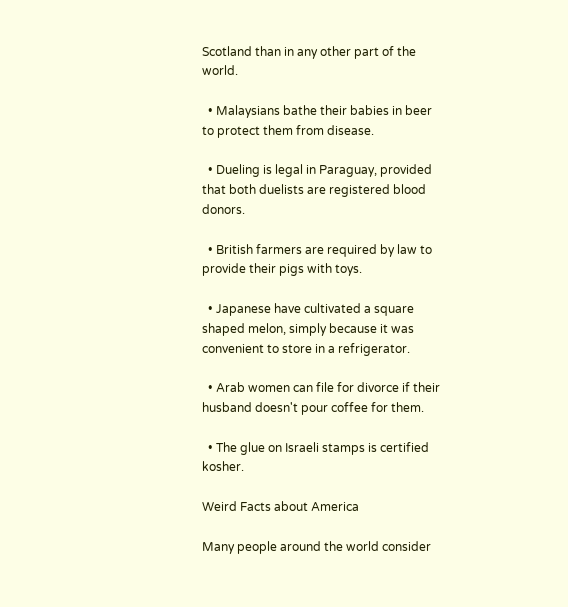Scotland than in any other part of the world.

  • Malaysians bathe their babies in beer to protect them from disease.

  • Dueling is legal in Paraguay, provided that both duelists are registered blood donors.

  • British farmers are required by law to provide their pigs with toys.

  • Japanese have cultivated a square shaped melon, simply because it was convenient to store in a refrigerator.

  • Arab women can file for divorce if their husband doesn't pour coffee for them.

  • The glue on Israeli stamps is certified kosher.

Weird Facts about America

Many people around the world consider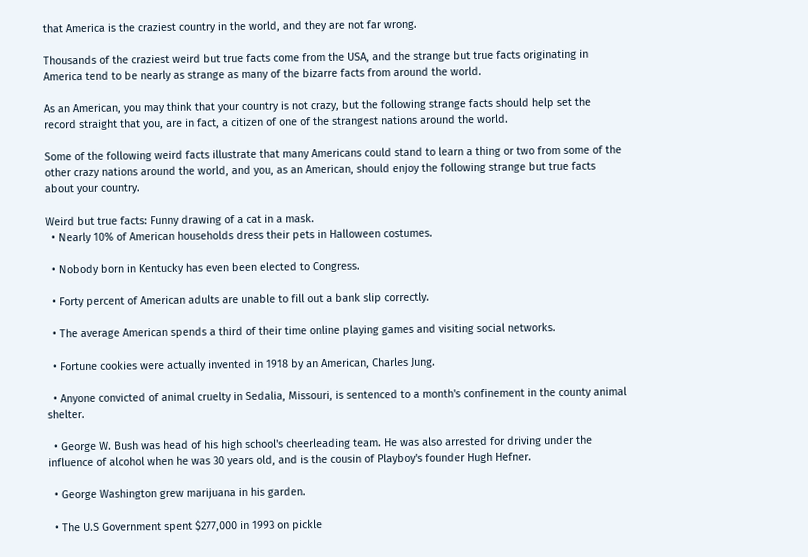that America is the craziest country in the world, and they are not far wrong.

Thousands of the craziest weird but true facts come from the USA, and the strange but true facts originating in America tend to be nearly as strange as many of the bizarre facts from around the world.

As an American, you may think that your country is not crazy, but the following strange facts should help set the record straight that you, are in fact, a citizen of one of the strangest nations around the world.

Some of the following weird facts illustrate that many Americans could stand to learn a thing or two from some of the other crazy nations around the world, and you, as an American, should enjoy the following strange but true facts about your country.

Weird but true facts: Funny drawing of a cat in a mask.
  • Nearly 10% of American households dress their pets in Halloween costumes.

  • Nobody born in Kentucky has even been elected to Congress.

  • Forty percent of American adults are unable to fill out a bank slip correctly.

  • The average American spends a third of their time online playing games and visiting social networks.

  • Fortune cookies were actually invented in 1918 by an American, Charles Jung.

  • Anyone convicted of animal cruelty in Sedalia, Missouri, is sentenced to a month's confinement in the county animal shelter.

  • George W. Bush was head of his high school's cheerleading team. He was also arrested for driving under the influence of alcohol when he was 30 years old, and is the cousin of Playboy's founder Hugh Hefner.

  • George Washington grew marijuana in his garden.

  • The U.S Government spent $277,000 in 1993 on pickle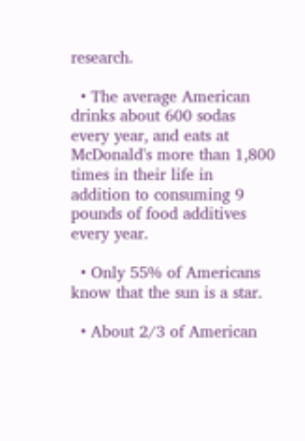research.

  • The average American drinks about 600 sodas every year, and eats at McDonald's more than 1,800 times in their life in addition to consuming 9 pounds of food additives every year.

  • Only 55% of Americans know that the sun is a star.

  • About 2/3 of American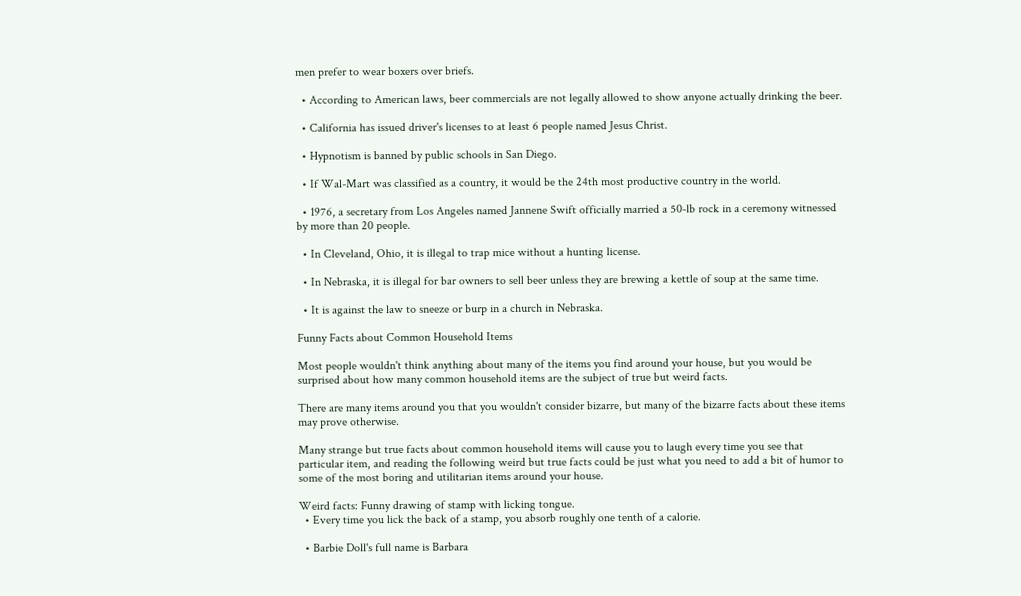men prefer to wear boxers over briefs.

  • According to American laws, beer commercials are not legally allowed to show anyone actually drinking the beer.

  • California has issued driver's licenses to at least 6 people named Jesus Christ.

  • Hypnotism is banned by public schools in San Diego.

  • If Wal-Mart was classified as a country, it would be the 24th most productive country in the world.

  • 1976, a secretary from Los Angeles named Jannene Swift officially married a 50-lb rock in a ceremony witnessed by more than 20 people.

  • In Cleveland, Ohio, it is illegal to trap mice without a hunting license.

  • In Nebraska, it is illegal for bar owners to sell beer unless they are brewing a kettle of soup at the same time.

  • It is against the law to sneeze or burp in a church in Nebraska.

Funny Facts about Common Household Items

Most people wouldn't think anything about many of the items you find around your house, but you would be surprised about how many common household items are the subject of true but weird facts.

There are many items around you that you wouldn't consider bizarre, but many of the bizarre facts about these items may prove otherwise.

Many strange but true facts about common household items will cause you to laugh every time you see that particular item, and reading the following weird but true facts could be just what you need to add a bit of humor to some of the most boring and utilitarian items around your house.

Weird facts: Funny drawing of stamp with licking tongue.
  • Every time you lick the back of a stamp, you absorb roughly one tenth of a calorie.

  • Barbie Doll's full name is Barbara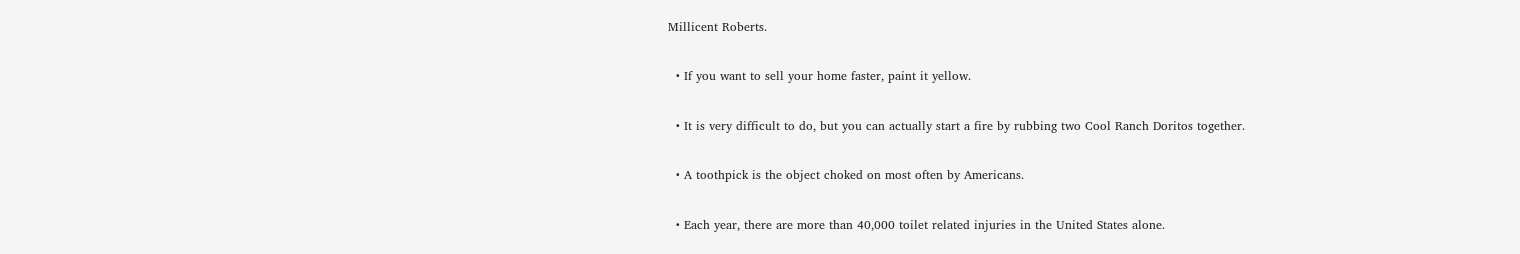Millicent Roberts.

  • If you want to sell your home faster, paint it yellow.

  • It is very difficult to do, but you can actually start a fire by rubbing two Cool Ranch Doritos together.

  • A toothpick is the object choked on most often by Americans.

  • Each year, there are more than 40,000 toilet related injuries in the United States alone.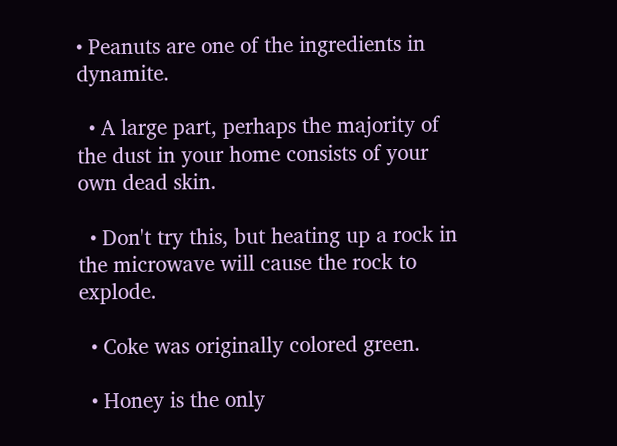• Peanuts are one of the ingredients in dynamite.

  • A large part, perhaps the majority of the dust in your home consists of your own dead skin.

  • Don't try this, but heating up a rock in the microwave will cause the rock to explode.

  • Coke was originally colored green.

  • Honey is the only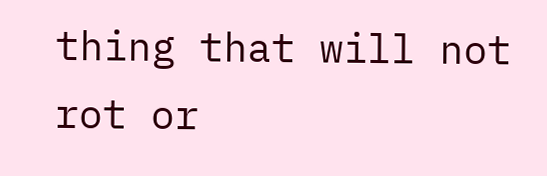thing that will not rot or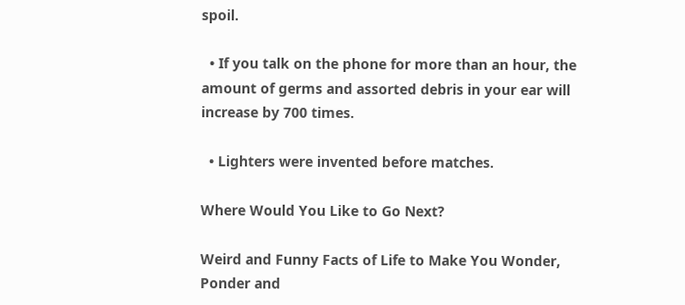spoil.

  • If you talk on the phone for more than an hour, the amount of germs and assorted debris in your ear will increase by 700 times.

  • Lighters were invented before matches.

Where Would You Like to Go Next?

Weird and Funny Facts of Life to Make You Wonder, Ponder and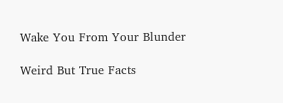Wake You From Your Blunder

Weird But True Facts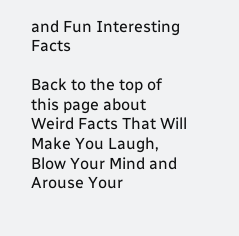and Fun Interesting Facts

Back to the top of this page about Weird Facts That Will Make You Laugh, Blow Your Mind and Arouse Your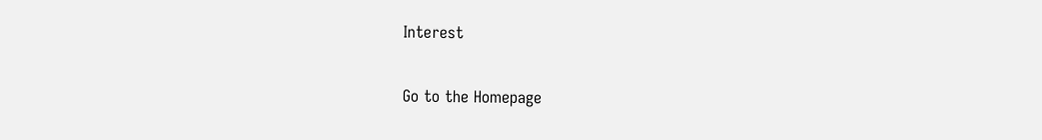Interest

Go to the Homepage